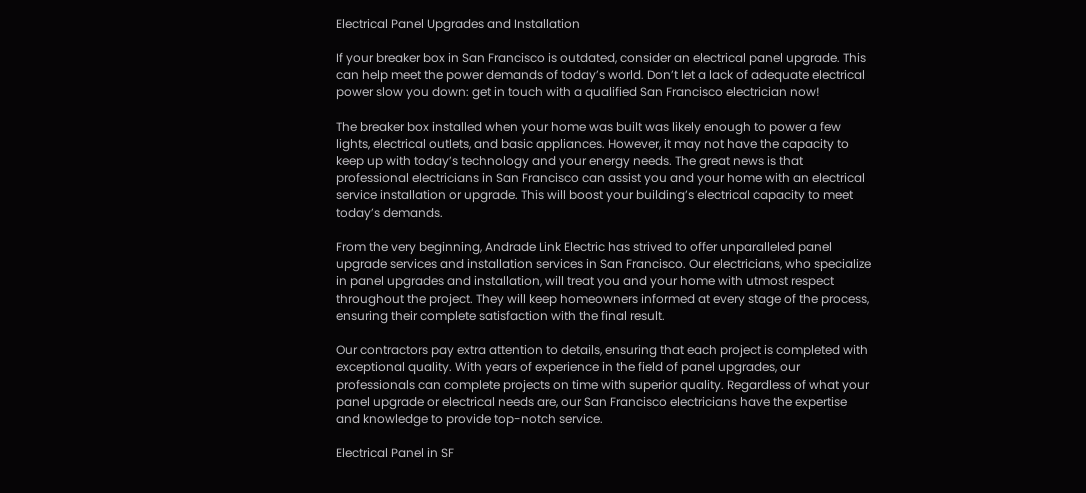Electrical Panel Upgrades and Installation

If your breaker box in San Francisco is outdated, consider an electrical panel upgrade. This can help meet the power demands of today’s world. Don’t let a lack of adequate electrical power slow you down: get in touch with a qualified San Francisco electrician now!

The breaker box installed when your home was built was likely enough to power a few lights, electrical outlets, and basic appliances. However, it may not have the capacity to keep up with today’s technology and your energy needs. The great news is that professional electricians in San Francisco can assist you and your home with an electrical service installation or upgrade. This will boost your building’s electrical capacity to meet today’s demands.

From the very beginning, Andrade Link Electric has strived to offer unparalleled panel upgrade services and installation services in San Francisco. Our electricians, who specialize in panel upgrades and installation, will treat you and your home with utmost respect throughout the project. They will keep homeowners informed at every stage of the process, ensuring their complete satisfaction with the final result.

Our contractors pay extra attention to details, ensuring that each project is completed with exceptional quality. With years of experience in the field of panel upgrades, our professionals can complete projects on time with superior quality. Regardless of what your panel upgrade or electrical needs are, our San Francisco electricians have the expertise and knowledge to provide top-notch service.

Electrical Panel in SF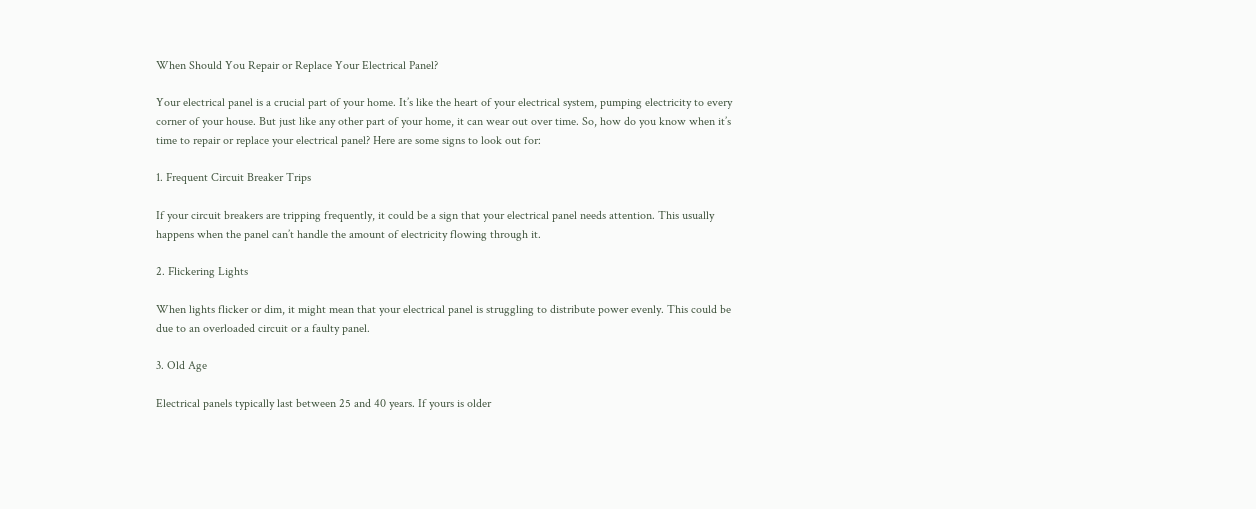When Should You Repair or Replace Your Electrical Panel?

Your electrical panel is a crucial part of your home. It’s like the heart of your electrical system, pumping electricity to every corner of your house. But just like any other part of your home, it can wear out over time. So, how do you know when it’s time to repair or replace your electrical panel? Here are some signs to look out for:

1. Frequent Circuit Breaker Trips

If your circuit breakers are tripping frequently, it could be a sign that your electrical panel needs attention. This usually happens when the panel can’t handle the amount of electricity flowing through it.

2. Flickering Lights

When lights flicker or dim, it might mean that your electrical panel is struggling to distribute power evenly. This could be due to an overloaded circuit or a faulty panel.

3. Old Age

Electrical panels typically last between 25 and 40 years. If yours is older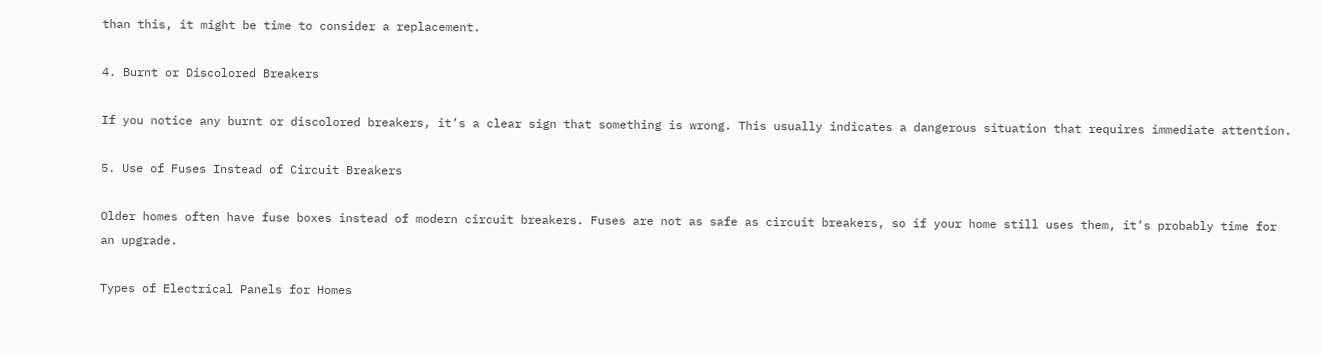than this, it might be time to consider a replacement.

4. Burnt or Discolored Breakers

If you notice any burnt or discolored breakers, it’s a clear sign that something is wrong. This usually indicates a dangerous situation that requires immediate attention.

5. Use of Fuses Instead of Circuit Breakers

Older homes often have fuse boxes instead of modern circuit breakers. Fuses are not as safe as circuit breakers, so if your home still uses them, it’s probably time for an upgrade.

Types of Electrical Panels for Homes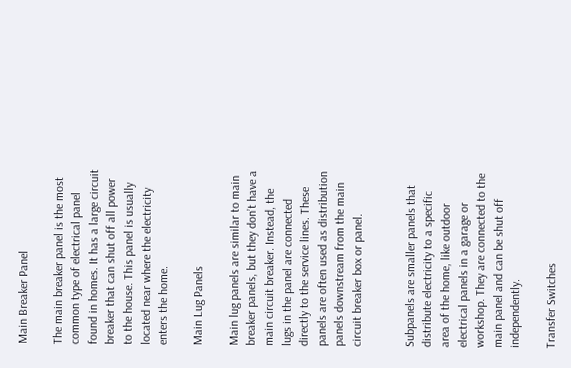Main Breaker Panel

The main breaker panel is the most common type of electrical panel found in homes. It has a large circuit breaker that can shut off all power to the house. This panel is usually located near where the electricity enters the home.

Main Lug Panels

Main lug panels are similar to main breaker panels, but they don’t have a main circuit breaker. Instead, the lugs in the panel are connected directly to the service lines. These panels are often used as distribution panels downstream from the main circuit breaker box or panel.


Subpanels are smaller panels that distribute electricity to a specific area of the home, like outdoor electrical panels in a garage or workshop. They are connected to the main panel and can be shut off independently.

Transfer Switches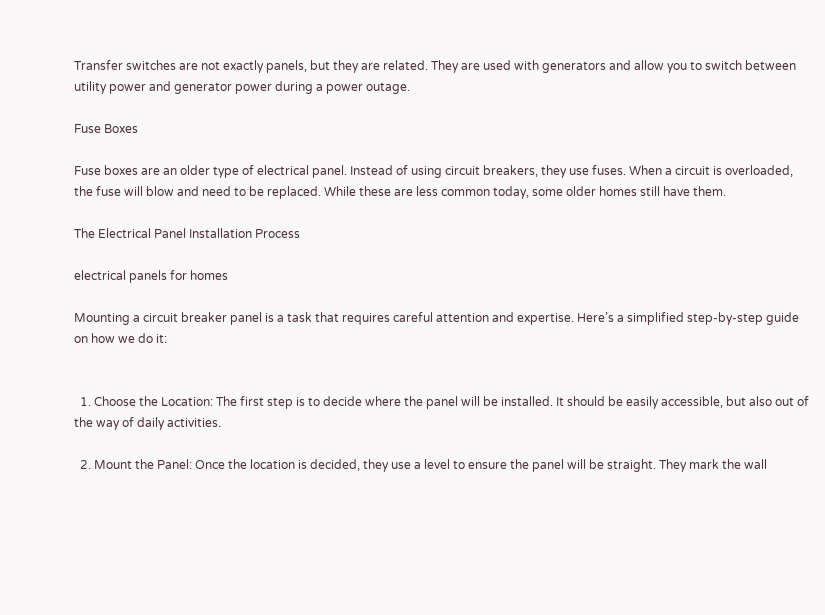Transfer switches are not exactly panels, but they are related. They are used with generators and allow you to switch between utility power and generator power during a power outage.

Fuse Boxes

Fuse boxes are an older type of electrical panel. Instead of using circuit breakers, they use fuses. When a circuit is overloaded, the fuse will blow and need to be replaced. While these are less common today, some older homes still have them.

The Electrical Panel Installation Process

electrical panels for homes

Mounting a circuit breaker panel is a task that requires careful attention and expertise. Here’s a simplified step-by-step guide on how we do it:


  1. Choose the Location: The first step is to decide where the panel will be installed. It should be easily accessible, but also out of the way of daily activities.

  2. Mount the Panel: Once the location is decided, they use a level to ensure the panel will be straight. They mark the wall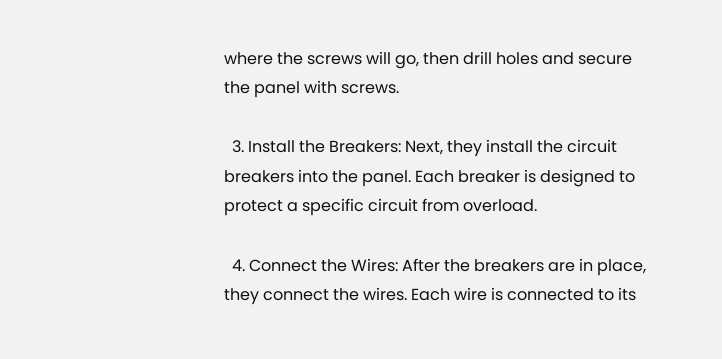where the screws will go, then drill holes and secure the panel with screws.

  3. Install the Breakers: Next, they install the circuit breakers into the panel. Each breaker is designed to protect a specific circuit from overload.

  4. Connect the Wires: After the breakers are in place, they connect the wires. Each wire is connected to its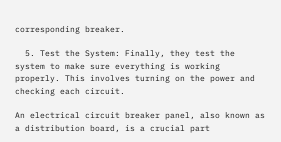corresponding breaker.

  5. Test the System: Finally, they test the system to make sure everything is working properly. This involves turning on the power and checking each circuit.

An electrical circuit breaker panel, also known as a distribution board, is a crucial part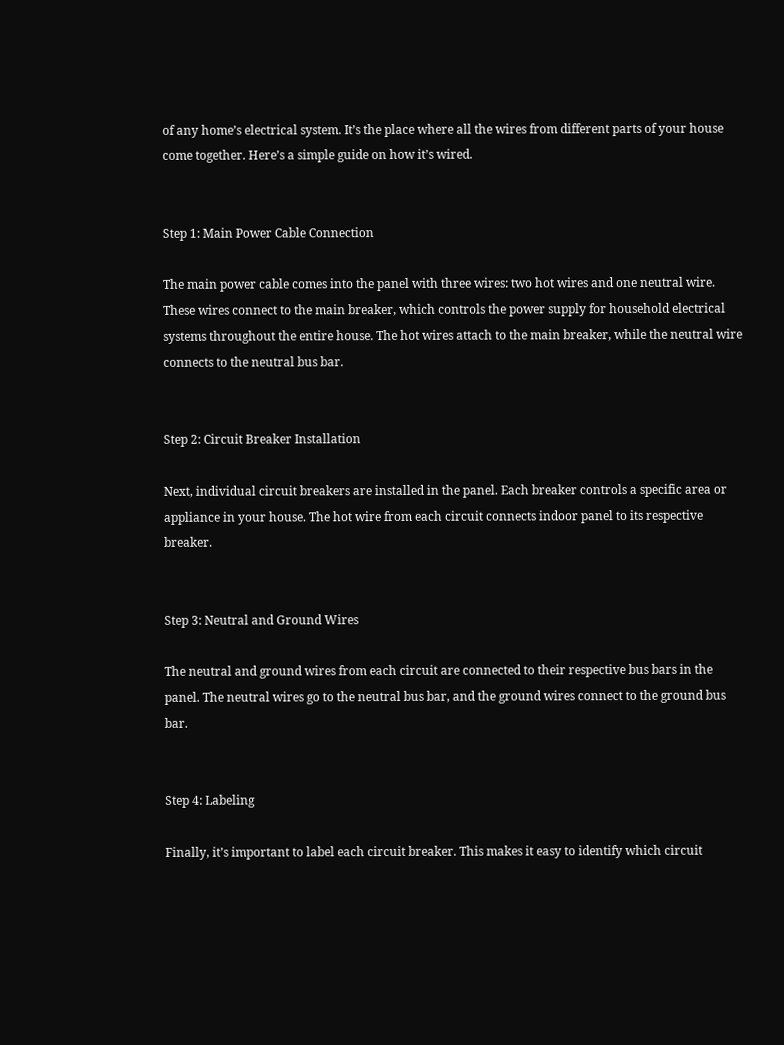of any home’s electrical system. It’s the place where all the wires from different parts of your house come together. Here’s a simple guide on how it’s wired.


Step 1: Main Power Cable Connection

The main power cable comes into the panel with three wires: two hot wires and one neutral wire. These wires connect to the main breaker, which controls the power supply for household electrical systems throughout the entire house. The hot wires attach to the main breaker, while the neutral wire connects to the neutral bus bar.


Step 2: Circuit Breaker Installation

Next, individual circuit breakers are installed in the panel. Each breaker controls a specific area or appliance in your house. The hot wire from each circuit connects indoor panel to its respective breaker.


Step 3: Neutral and Ground Wires

The neutral and ground wires from each circuit are connected to their respective bus bars in the panel. The neutral wires go to the neutral bus bar, and the ground wires connect to the ground bus bar.


Step 4: Labeling

Finally, it’s important to label each circuit breaker. This makes it easy to identify which circuit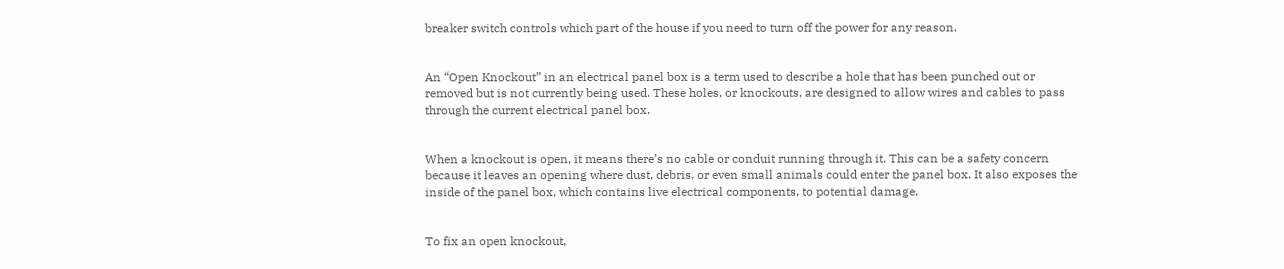breaker switch controls which part of the house if you need to turn off the power for any reason.


An “Open Knockout” in an electrical panel box is a term used to describe a hole that has been punched out or removed but is not currently being used. These holes, or knockouts, are designed to allow wires and cables to pass through the current electrical panel box.


When a knockout is open, it means there’s no cable or conduit running through it. This can be a safety concern because it leaves an opening where dust, debris, or even small animals could enter the panel box. It also exposes the inside of the panel box, which contains live electrical components, to potential damage.


To fix an open knockout,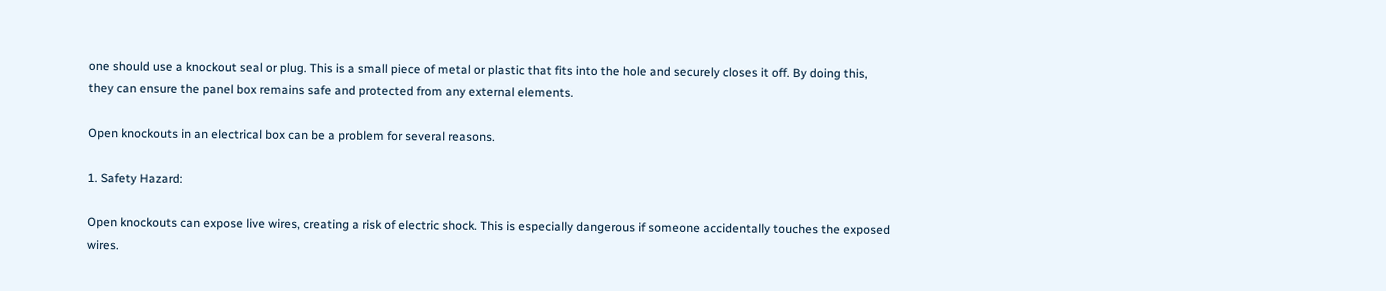one should use a knockout seal or plug. This is a small piece of metal or plastic that fits into the hole and securely closes it off. By doing this, they can ensure the panel box remains safe and protected from any external elements.

Open knockouts in an electrical box can be a problem for several reasons.

1. Safety Hazard:

Open knockouts can expose live wires, creating a risk of electric shock. This is especially dangerous if someone accidentally touches the exposed wires.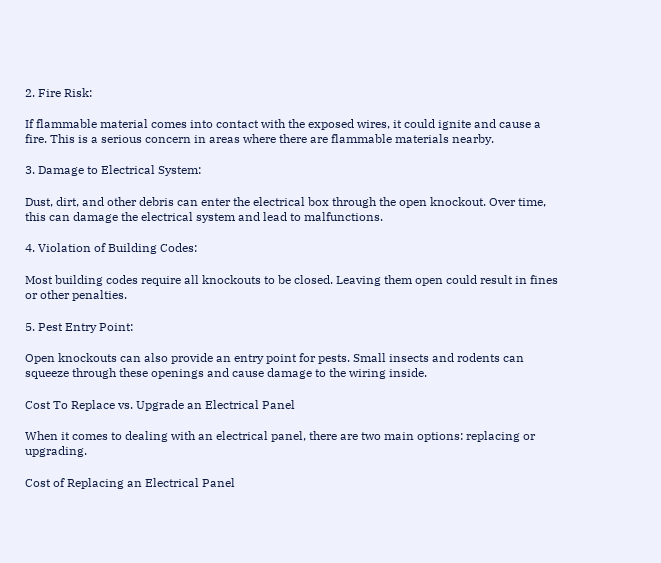2. Fire Risk:

If flammable material comes into contact with the exposed wires, it could ignite and cause a fire. This is a serious concern in areas where there are flammable materials nearby.

3. Damage to Electrical System:

Dust, dirt, and other debris can enter the electrical box through the open knockout. Over time, this can damage the electrical system and lead to malfunctions.

4. Violation of Building Codes:

Most building codes require all knockouts to be closed. Leaving them open could result in fines or other penalties.

5. Pest Entry Point:

Open knockouts can also provide an entry point for pests. Small insects and rodents can squeeze through these openings and cause damage to the wiring inside.

Cost To Replace vs. Upgrade an Electrical Panel

When it comes to dealing with an electrical panel, there are two main options: replacing or upgrading.

Cost of Replacing an Electrical Panel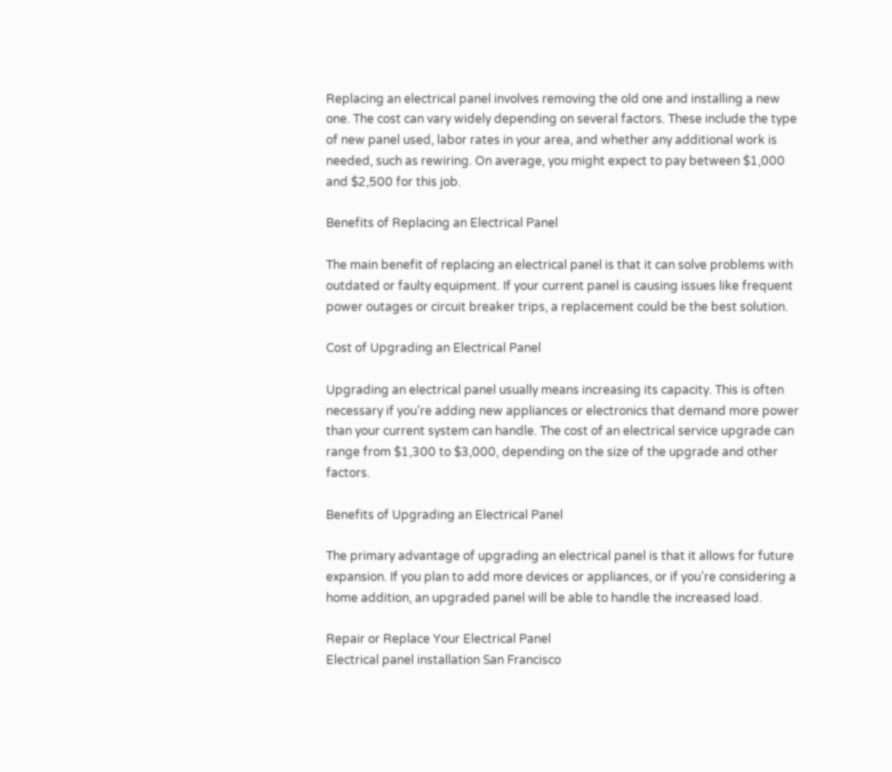Replacing an electrical panel involves removing the old one and installing a new one. The cost can vary widely depending on several factors. These include the type of new panel used, labor rates in your area, and whether any additional work is needed, such as rewiring. On average, you might expect to pay between $1,000 and $2,500 for this job.

Benefits of Replacing an Electrical Panel

The main benefit of replacing an electrical panel is that it can solve problems with outdated or faulty equipment. If your current panel is causing issues like frequent power outages or circuit breaker trips, a replacement could be the best solution.

Cost of Upgrading an Electrical Panel

Upgrading an electrical panel usually means increasing its capacity. This is often necessary if you’re adding new appliances or electronics that demand more power than your current system can handle. The cost of an electrical service upgrade can range from $1,300 to $3,000, depending on the size of the upgrade and other factors.

Benefits of Upgrading an Electrical Panel

The primary advantage of upgrading an electrical panel is that it allows for future expansion. If you plan to add more devices or appliances, or if you’re considering a home addition, an upgraded panel will be able to handle the increased load.

Repair or Replace Your Electrical Panel
Electrical panel installation San Francisco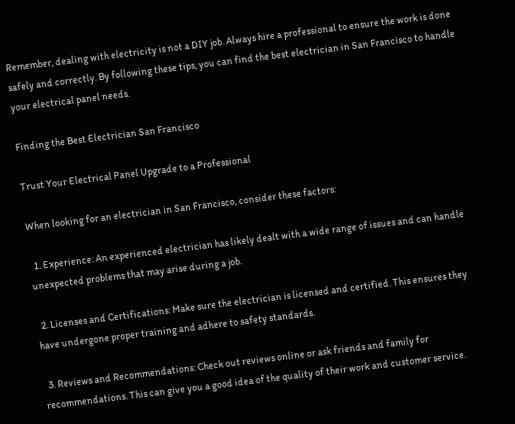Remember, dealing with electricity is not a DIY job. Always hire a professional to ensure the work is done safely and correctly. By following these tips, you can find the best electrician in San Francisco to handle your electrical panel needs.

Finding the Best Electrician San Francisco

Trust Your Electrical Panel Upgrade to a Professional

When looking for an electrician in San Francisco, consider these factors:

  1. Experience: An experienced electrician has likely dealt with a wide range of issues and can handle unexpected problems that may arise during a job.

  2. Licenses and Certifications: Make sure the electrician is licensed and certified. This ensures they have undergone proper training and adhere to safety standards.

  3. Reviews and Recommendations: Check out reviews online or ask friends and family for recommendations. This can give you a good idea of the quality of their work and customer service.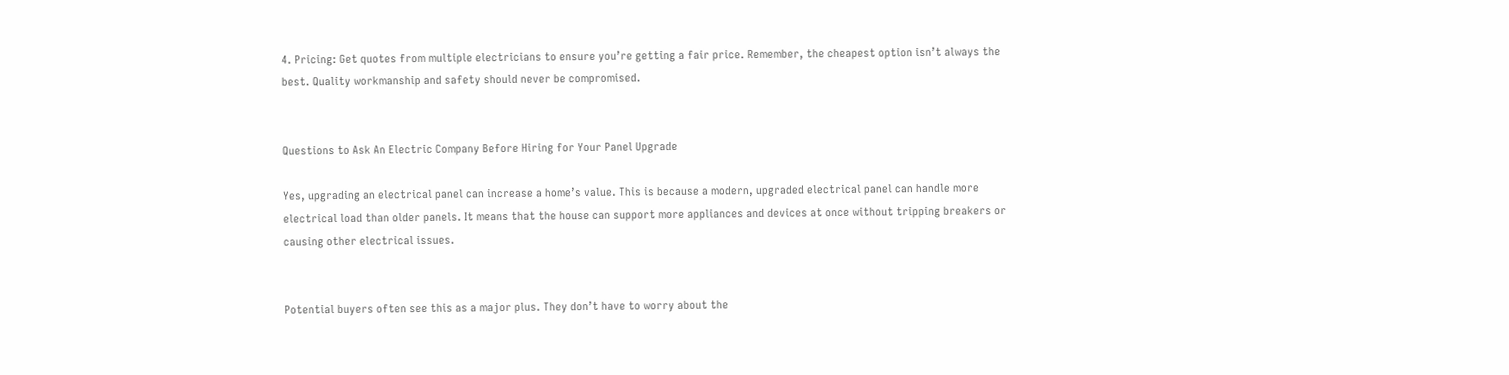4. Pricing: Get quotes from multiple electricians to ensure you’re getting a fair price. Remember, the cheapest option isn’t always the best. Quality workmanship and safety should never be compromised.


Questions to Ask An Electric Company Before Hiring for Your Panel Upgrade

Yes, upgrading an electrical panel can increase a home’s value. This is because a modern, upgraded electrical panel can handle more electrical load than older panels. It means that the house can support more appliances and devices at once without tripping breakers or causing other electrical issues.


Potential buyers often see this as a major plus. They don’t have to worry about the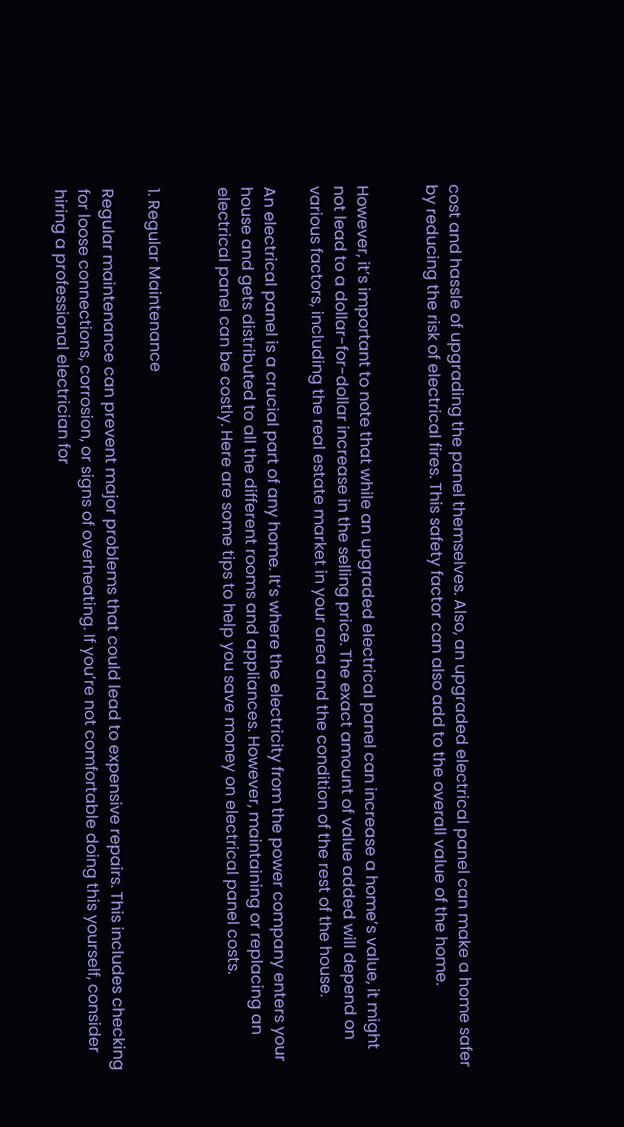cost and hassle of upgrading the panel themselves. Also, an upgraded electrical panel can make a home safer by reducing the risk of electrical fires. This safety factor can also add to the overall value of the home.


However, it’s important to note that while an upgraded electrical panel can increase a home’s value, it might not lead to a dollar-for-dollar increase in the selling price. The exact amount of value added will depend on various factors, including the real estate market in your area and the condition of the rest of the house.

An electrical panel is a crucial part of any home. It’s where the electricity from the power company enters your house and gets distributed to all the different rooms and appliances. However, maintaining or replacing an electrical panel can be costly. Here are some tips to help you save money on electrical panel costs.


1. Regular Maintenance

Regular maintenance can prevent major problems that could lead to expensive repairs. This includes checking for loose connections, corrosion, or signs of overheating. If you’re not comfortable doing this yourself, consider hiring a professional electrician for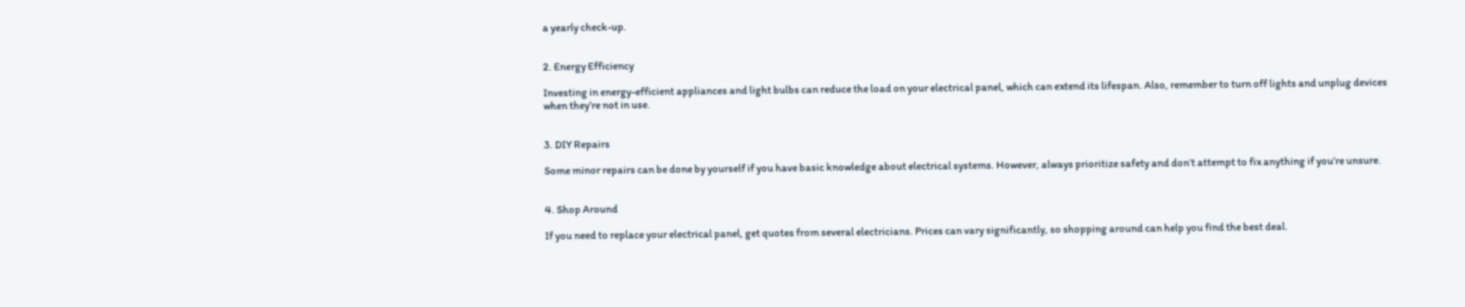a yearly check-up.


2. Energy Efficiency

Investing in energy-efficient appliances and light bulbs can reduce the load on your electrical panel, which can extend its lifespan. Also, remember to turn off lights and unplug devices when they’re not in use.


3. DIY Repairs

Some minor repairs can be done by yourself if you have basic knowledge about electrical systems. However, always prioritize safety and don’t attempt to fix anything if you’re unsure.


4. Shop Around

If you need to replace your electrical panel, get quotes from several electricians. Prices can vary significantly, so shopping around can help you find the best deal.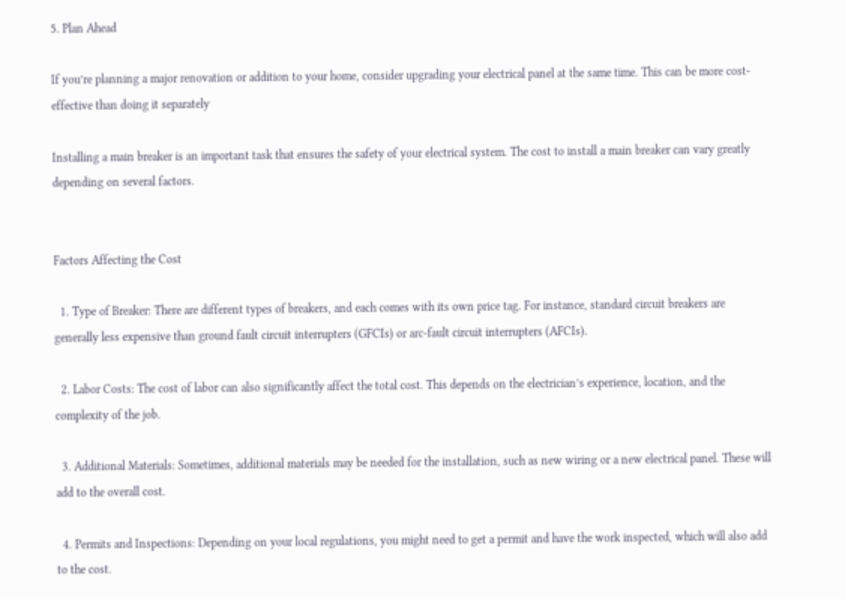5. Plan Ahead

If you’re planning a major renovation or addition to your home, consider upgrading your electrical panel at the same time. This can be more cost-effective than doing it separately

Installing a main breaker is an important task that ensures the safety of your electrical system. The cost to install a main breaker can vary greatly depending on several factors.


Factors Affecting the Cost

  1. Type of Breaker: There are different types of breakers, and each comes with its own price tag. For instance, standard circuit breakers are generally less expensive than ground fault circuit interrupters (GFCIs) or arc-fault circuit interrupters (AFCIs).

  2. Labor Costs: The cost of labor can also significantly affect the total cost. This depends on the electrician’s experience, location, and the complexity of the job.

  3. Additional Materials: Sometimes, additional materials may be needed for the installation, such as new wiring or a new electrical panel. These will add to the overall cost.

  4. Permits and Inspections: Depending on your local regulations, you might need to get a permit and have the work inspected, which will also add to the cost.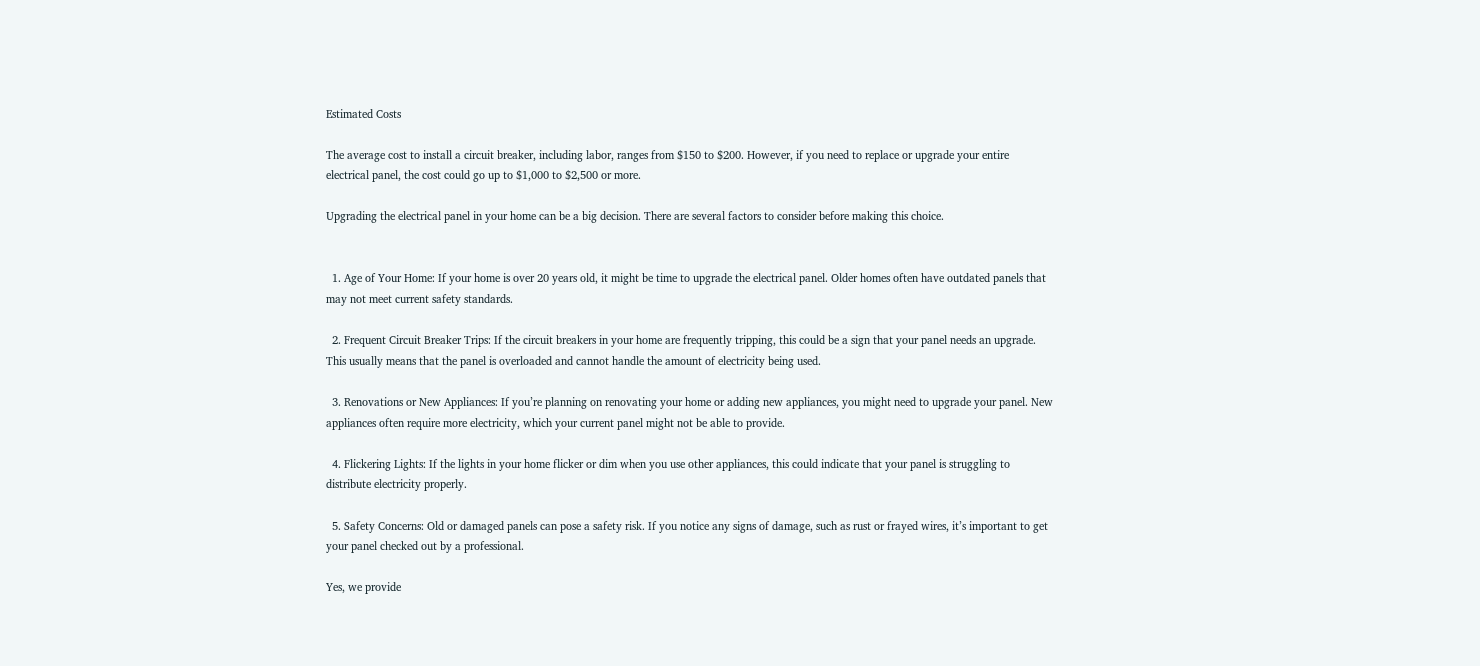Estimated Costs

The average cost to install a circuit breaker, including labor, ranges from $150 to $200. However, if you need to replace or upgrade your entire electrical panel, the cost could go up to $1,000 to $2,500 or more.

Upgrading the electrical panel in your home can be a big decision. There are several factors to consider before making this choice.


  1. Age of Your Home: If your home is over 20 years old, it might be time to upgrade the electrical panel. Older homes often have outdated panels that may not meet current safety standards.

  2. Frequent Circuit Breaker Trips: If the circuit breakers in your home are frequently tripping, this could be a sign that your panel needs an upgrade. This usually means that the panel is overloaded and cannot handle the amount of electricity being used.

  3. Renovations or New Appliances: If you’re planning on renovating your home or adding new appliances, you might need to upgrade your panel. New appliances often require more electricity, which your current panel might not be able to provide.

  4. Flickering Lights: If the lights in your home flicker or dim when you use other appliances, this could indicate that your panel is struggling to distribute electricity properly.

  5. Safety Concerns: Old or damaged panels can pose a safety risk. If you notice any signs of damage, such as rust or frayed wires, it’s important to get your panel checked out by a professional.

Yes, we provide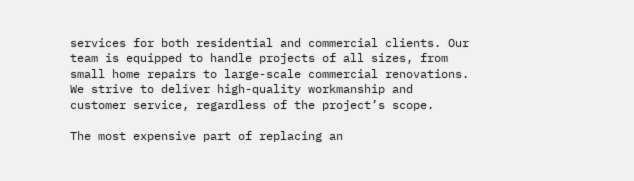services for both residential and commercial clients. Our team is equipped to handle projects of all sizes, from small home repairs to large-scale commercial renovations. We strive to deliver high-quality workmanship and customer service, regardless of the project’s scope.

The most expensive part of replacing an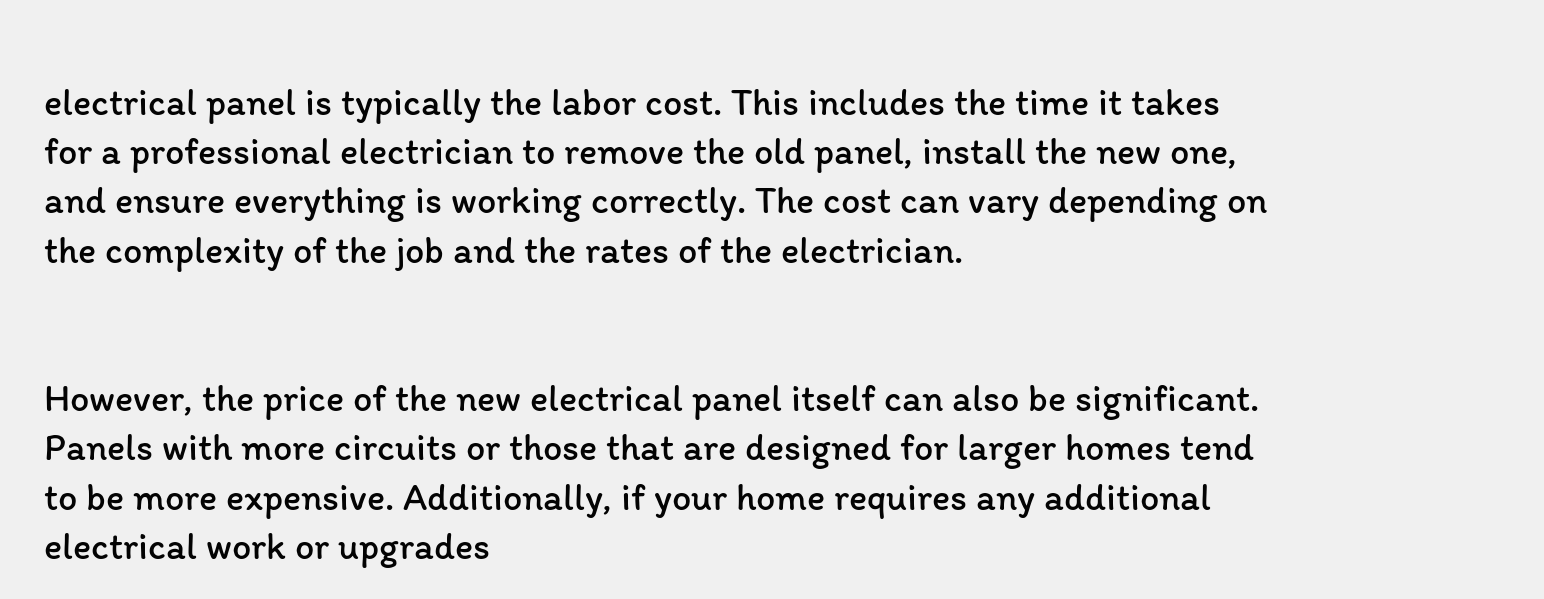electrical panel is typically the labor cost. This includes the time it takes for a professional electrician to remove the old panel, install the new one, and ensure everything is working correctly. The cost can vary depending on the complexity of the job and the rates of the electrician.


However, the price of the new electrical panel itself can also be significant. Panels with more circuits or those that are designed for larger homes tend to be more expensive. Additionally, if your home requires any additional electrical work or upgrades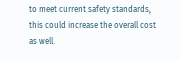to meet current safety standards, this could increase the overall cost as well.